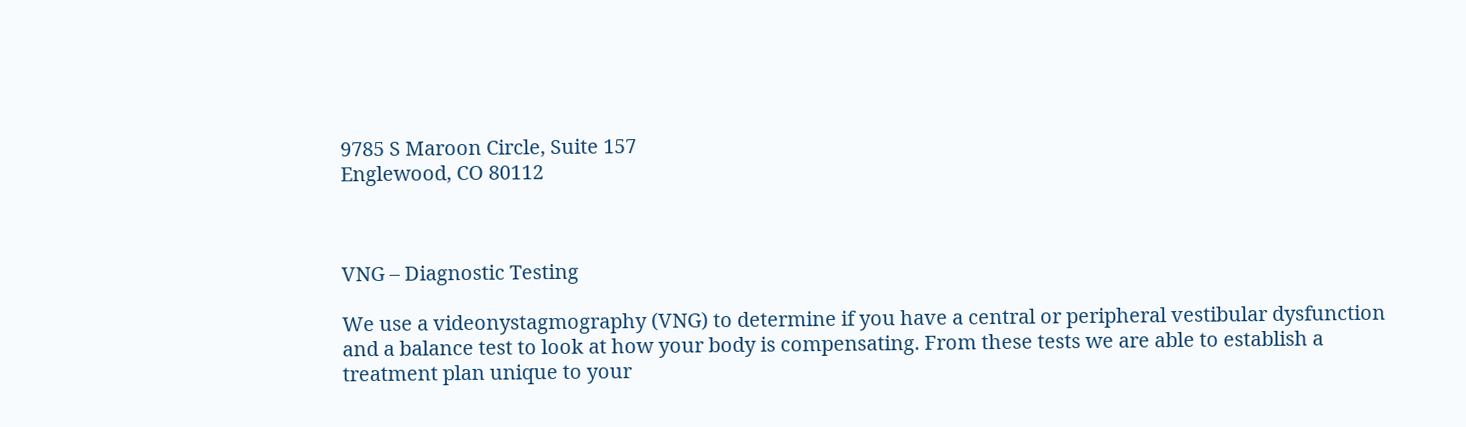9785 S Maroon Circle, Suite 157
Englewood, CO 80112



VNG – Diagnostic Testing

We use a videonystagmography (VNG) to determine if you have a central or peripheral vestibular dysfunction and a balance test to look at how your body is compensating. From these tests we are able to establish a treatment plan unique to your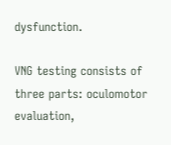dysfunction.

VNG testing consists of three parts: oculomotor evaluation,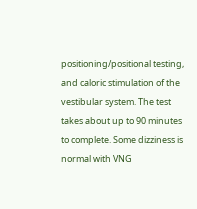positioning/positional testing, and caloric stimulation of the vestibular system. The test takes about up to 90 minutes to complete. Some dizziness is normal with VNG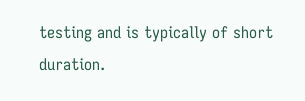testing and is typically of short duration.